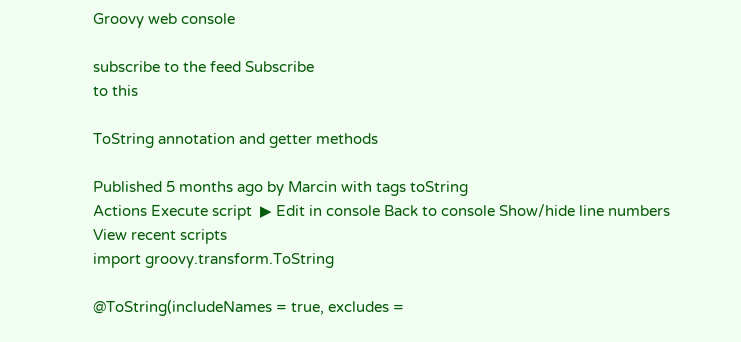Groovy web console

subscribe to the feed Subscribe
to this

ToString annotation and getter methods

Published 5 months ago by Marcin with tags toString
Actions Execute script  ▶ Edit in console Back to console Show/hide line numbers View recent scripts
import groovy.transform.ToString

@ToString(includeNames = true, excludes =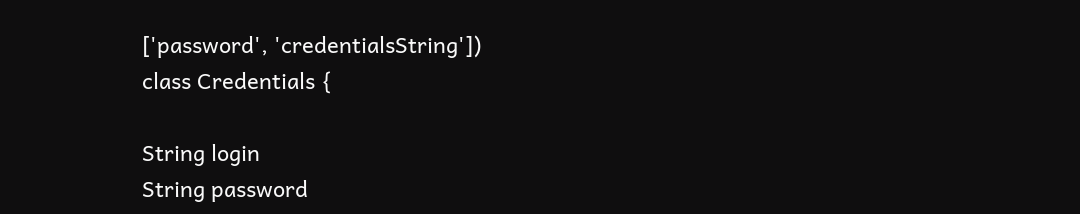['password', 'credentialsString'])
class Credentials {

String login
String password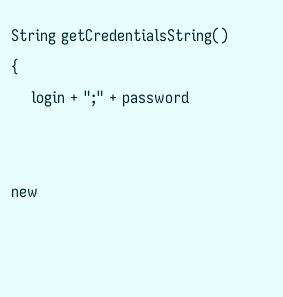String getCredentialsString() {
    login + ";" + password


new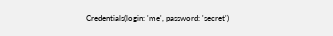Credentials(login: 'me', password: 'secret')